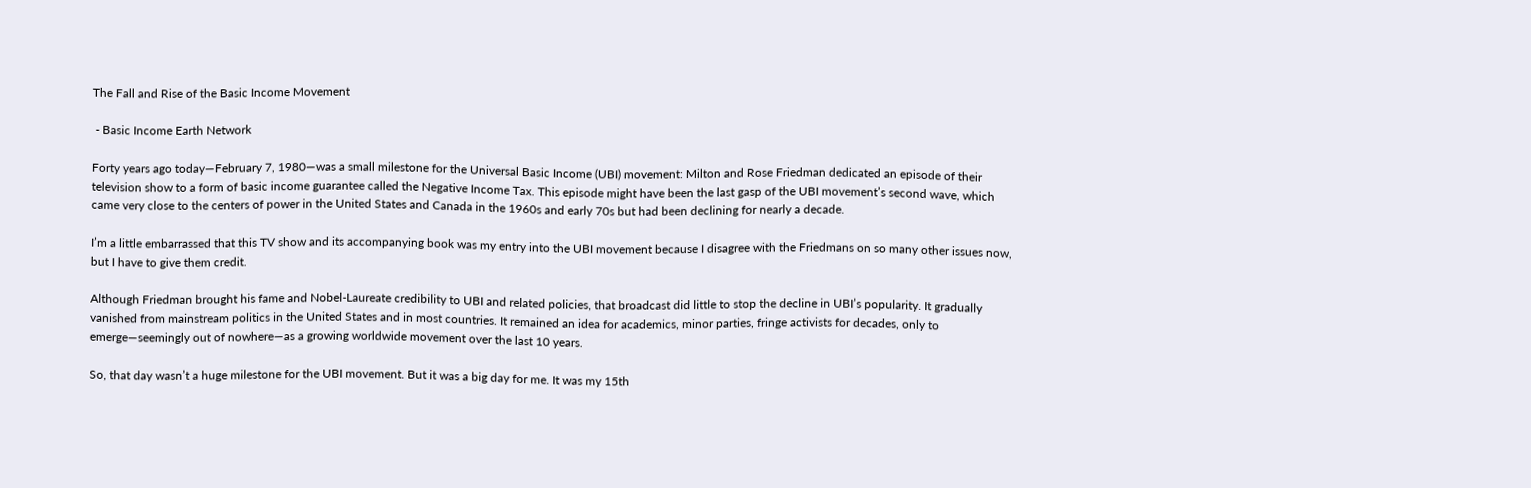The Fall and Rise of the Basic Income Movement

 - Basic Income Earth Network

Forty years ago today—February 7, 1980—was a small milestone for the Universal Basic Income (UBI) movement: Milton and Rose Friedman dedicated an episode of their television show to a form of basic income guarantee called the Negative Income Tax. This episode might have been the last gasp of the UBI movement’s second wave, which came very close to the centers of power in the United States and Canada in the 1960s and early 70s but had been declining for nearly a decade.

I’m a little embarrassed that this TV show and its accompanying book was my entry into the UBI movement because I disagree with the Friedmans on so many other issues now, but I have to give them credit.

Although Friedman brought his fame and Nobel-Laureate credibility to UBI and related policies, that broadcast did little to stop the decline in UBI’s popularity. It gradually vanished from mainstream politics in the United States and in most countries. It remained an idea for academics, minor parties, fringe activists for decades, only to emerge—seemingly out of nowhere—as a growing worldwide movement over the last 10 years.

So, that day wasn’t a huge milestone for the UBI movement. But it was a big day for me. It was my 15th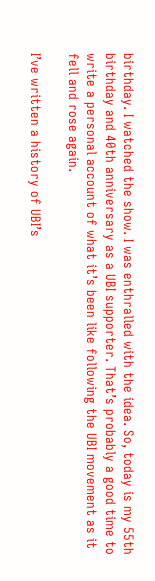birthday. I watched the show. I was enthralled with the idea. So, today is my 55th birthday and 40th anniversary as a UBI supporter. That’s probably a good time to write a personal account of what it’s been like following the UBI movement as it fell and rose again.

I’ve written a history of UBI’s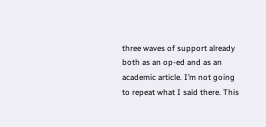three waves of support already both as an op-ed and as an academic article. I’m not going to repeat what I said there. This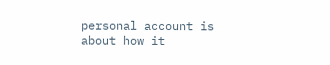personal account is about how it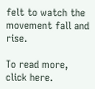felt to watch the movement fall and rise.

To read more, click here.